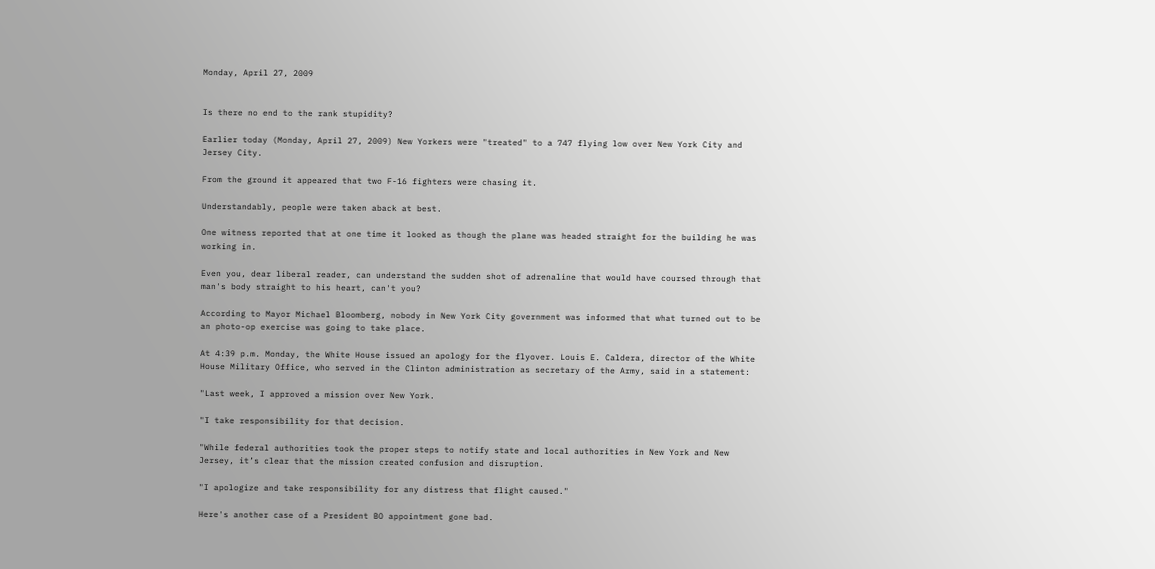Monday, April 27, 2009


Is there no end to the rank stupidity?

Earlier today (Monday, April 27, 2009) New Yorkers were "treated" to a 747 flying low over New York City and Jersey City.

From the ground it appeared that two F-16 fighters were chasing it.

Understandably, people were taken aback at best.

One witness reported that at one time it looked as though the plane was headed straight for the building he was working in.

Even you, dear liberal reader, can understand the sudden shot of adrenaline that would have coursed through that man's body straight to his heart, can't you?

According to Mayor Michael Bloomberg, nobody in New York City government was informed that what turned out to be an photo-op exercise was going to take place.

At 4:39 p.m. Monday, the White House issued an apology for the flyover. Louis E. Caldera, director of the White House Military Office, who served in the Clinton administration as secretary of the Army, said in a statement:

"Last week, I approved a mission over New York.

"I take responsibility for that decision.

"While federal authorities took the proper steps to notify state and local authorities in New York and New Jersey, it’s clear that the mission created confusion and disruption.

"I apologize and take responsibility for any distress that flight caused."

Here's another case of a President BO appointment gone bad.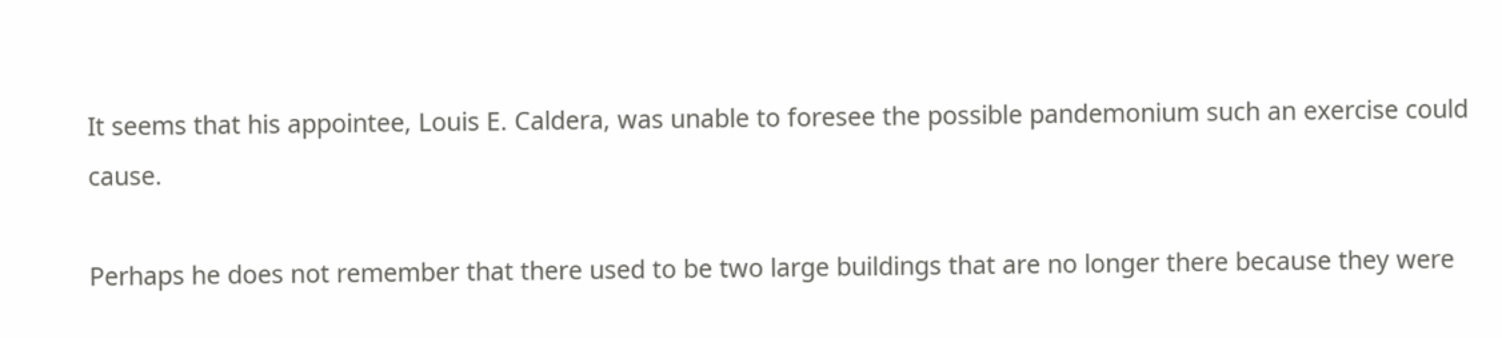It seems that his appointee, Louis E. Caldera, was unable to foresee the possible pandemonium such an exercise could cause.

Perhaps he does not remember that there used to be two large buildings that are no longer there because they were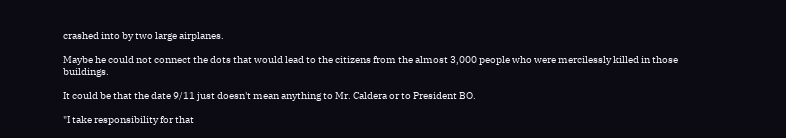crashed into by two large airplanes.

Maybe he could not connect the dots that would lead to the citizens from the almost 3,000 people who were mercilessly killed in those buildings.

It could be that the date 9/11 just doesn't mean anything to Mr. Caldera or to President BO.

"I take responsibility for that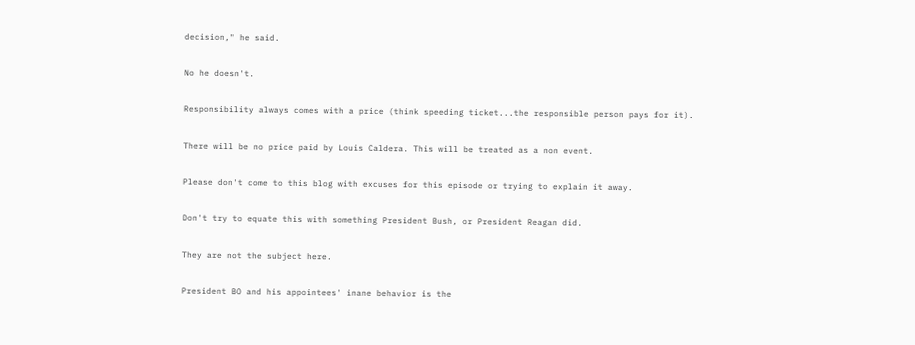decision," he said.

No he doesn't.

Responsibility always comes with a price (think speeding ticket...the responsible person pays for it).

There will be no price paid by Louis Caldera. This will be treated as a non event.

Please don't come to this blog with excuses for this episode or trying to explain it away.

Don't try to equate this with something President Bush, or President Reagan did.

They are not the subject here.

President BO and his appointees' inane behavior is the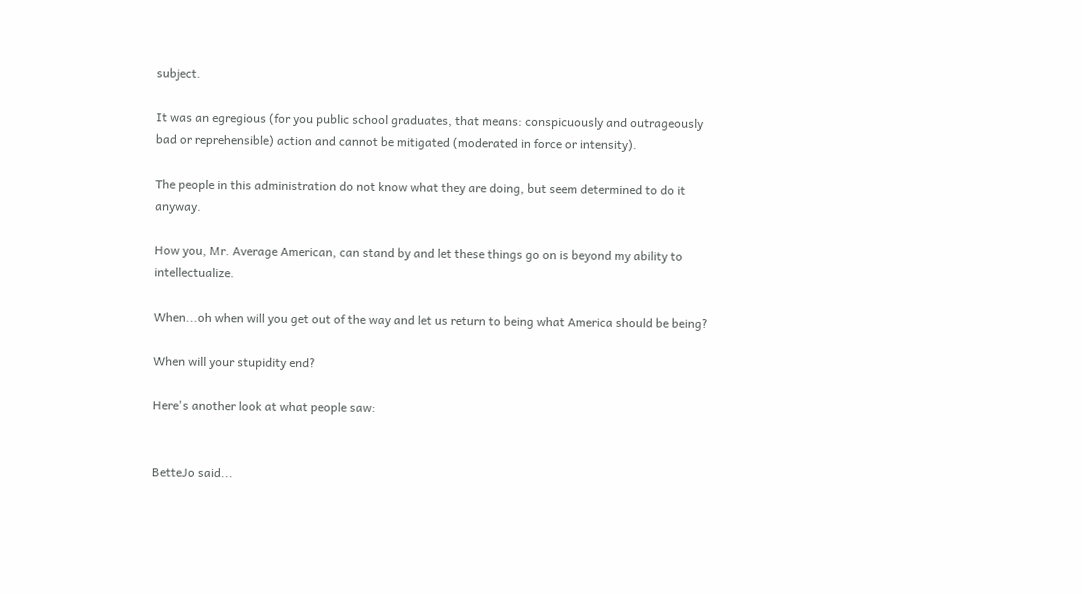subject.

It was an egregious (for you public school graduates, that means: conspicuously and outrageously bad or reprehensible) action and cannot be mitigated (moderated in force or intensity).

The people in this administration do not know what they are doing, but seem determined to do it anyway.

How you, Mr. Average American, can stand by and let these things go on is beyond my ability to intellectualize.

When...oh when will you get out of the way and let us return to being what America should be being?

When will your stupidity end?

Here's another look at what people saw:


BetteJo said...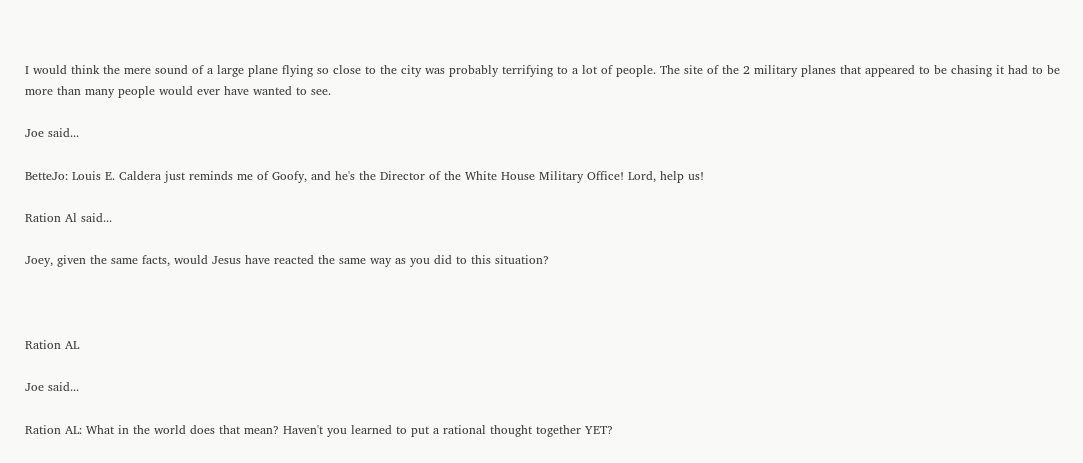I would think the mere sound of a large plane flying so close to the city was probably terrifying to a lot of people. The site of the 2 military planes that appeared to be chasing it had to be more than many people would ever have wanted to see.

Joe said...

BetteJo: Louis E. Caldera just reminds me of Goofy, and he's the Director of the White House Military Office! Lord, help us!

Ration Al said...

Joey, given the same facts, would Jesus have reacted the same way as you did to this situation?



Ration AL

Joe said...

Ration AL: What in the world does that mean? Haven't you learned to put a rational thought together YET?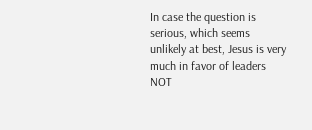In case the question is serious, which seems unlikely at best, Jesus is very much in favor of leaders NOT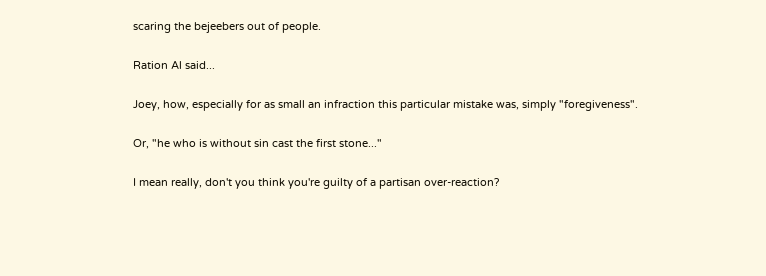scaring the bejeebers out of people.

Ration Al said...

Joey, how, especially for as small an infraction this particular mistake was, simply "foregiveness".

Or, "he who is without sin cast the first stone..."

I mean really, don't you think you're guilty of a partisan over-reaction?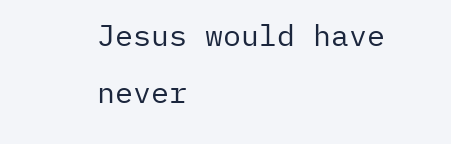Jesus would have never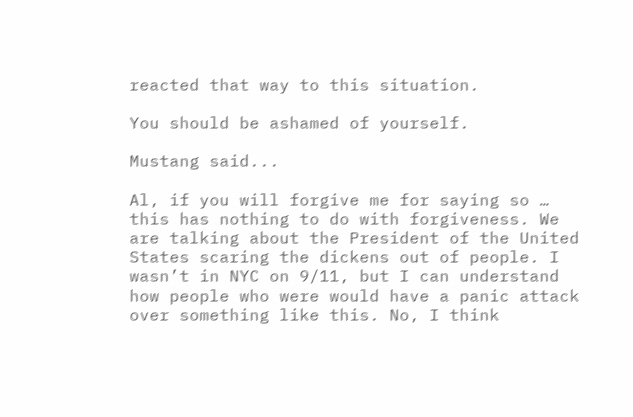reacted that way to this situation.

You should be ashamed of yourself.

Mustang said...

Al, if you will forgive me for saying so … this has nothing to do with forgiveness. We are talking about the President of the United States scaring the dickens out of people. I wasn’t in NYC on 9/11, but I can understand how people who were would have a panic attack over something like this. No, I think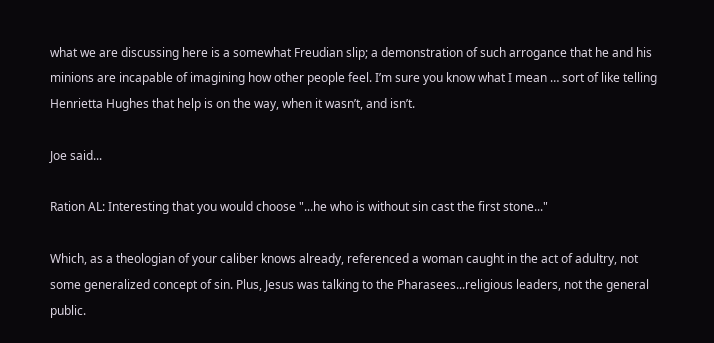what we are discussing here is a somewhat Freudian slip; a demonstration of such arrogance that he and his minions are incapable of imagining how other people feel. I’m sure you know what I mean … sort of like telling Henrietta Hughes that help is on the way, when it wasn’t, and isn’t.

Joe said...

Ration AL: Interesting that you would choose "...he who is without sin cast the first stone..."

Which, as a theologian of your caliber knows already, referenced a woman caught in the act of adultry, not some generalized concept of sin. Plus, Jesus was talking to the Pharasees...religious leaders, not the general public.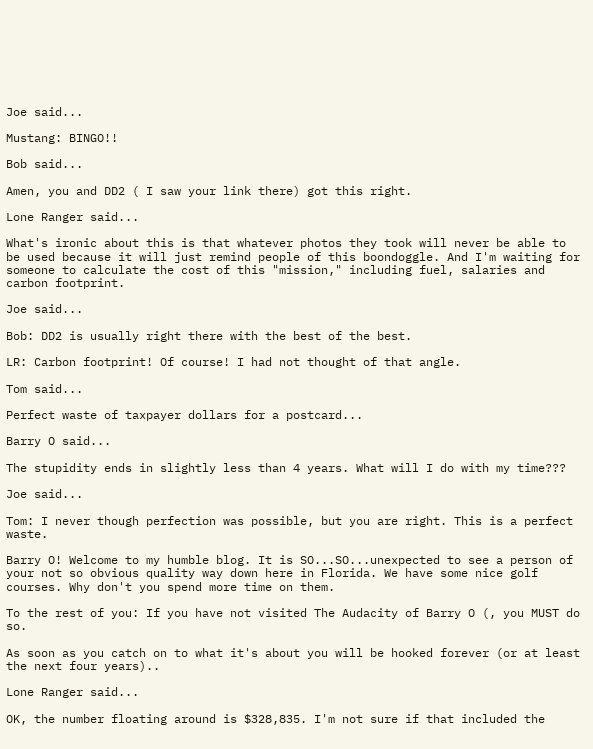Joe said...

Mustang: BINGO!!

Bob said...

Amen, you and DD2 ( I saw your link there) got this right.

Lone Ranger said...

What's ironic about this is that whatever photos they took will never be able to be used because it will just remind people of this boondoggle. And I'm waiting for someone to calculate the cost of this "mission," including fuel, salaries and carbon footprint.

Joe said...

Bob: DD2 is usually right there with the best of the best.

LR: Carbon footprint! Of course! I had not thought of that angle.

Tom said...

Perfect waste of taxpayer dollars for a postcard...

Barry O said...

The stupidity ends in slightly less than 4 years. What will I do with my time???

Joe said...

Tom: I never though perfection was possible, but you are right. This is a perfect waste.

Barry O! Welcome to my humble blog. It is SO...SO...unexpected to see a person of your not so obvious quality way down here in Florida. We have some nice golf courses. Why don't you spend more time on them.

To the rest of you: If you have not visited The Audacity of Barry O (, you MUST do so.

As soon as you catch on to what it's about you will be hooked forever (or at least the next four years)..

Lone Ranger said...

OK, the number floating around is $328,835. I'm not sure if that included the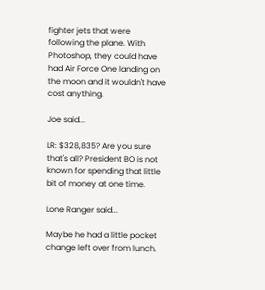fighter jets that were following the plane. With Photoshop, they could have had Air Force One landing on the moon and it wouldn't have cost anything.

Joe said...

LR: $328,835? Are you sure that's all? President BO is not known for spending that little bit of money at one time.

Lone Ranger said...

Maybe he had a little pocket change left over from lunch.